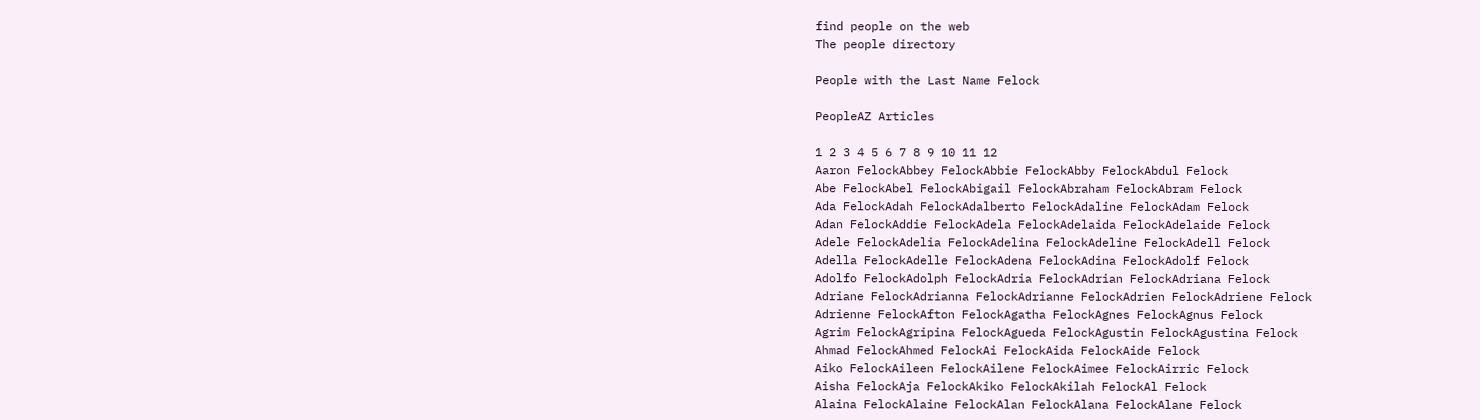find people on the web
The people directory

People with the Last Name Felock

PeopleAZ Articles

1 2 3 4 5 6 7 8 9 10 11 12
Aaron FelockAbbey FelockAbbie FelockAbby FelockAbdul Felock
Abe FelockAbel FelockAbigail FelockAbraham FelockAbram Felock
Ada FelockAdah FelockAdalberto FelockAdaline FelockAdam Felock
Adan FelockAddie FelockAdela FelockAdelaida FelockAdelaide Felock
Adele FelockAdelia FelockAdelina FelockAdeline FelockAdell Felock
Adella FelockAdelle FelockAdena FelockAdina FelockAdolf Felock
Adolfo FelockAdolph FelockAdria FelockAdrian FelockAdriana Felock
Adriane FelockAdrianna FelockAdrianne FelockAdrien FelockAdriene Felock
Adrienne FelockAfton FelockAgatha FelockAgnes FelockAgnus Felock
Agrim FelockAgripina FelockAgueda FelockAgustin FelockAgustina Felock
Ahmad FelockAhmed FelockAi FelockAida FelockAide Felock
Aiko FelockAileen FelockAilene FelockAimee FelockAirric Felock
Aisha FelockAja FelockAkiko FelockAkilah FelockAl Felock
Alaina FelockAlaine FelockAlan FelockAlana FelockAlane Felock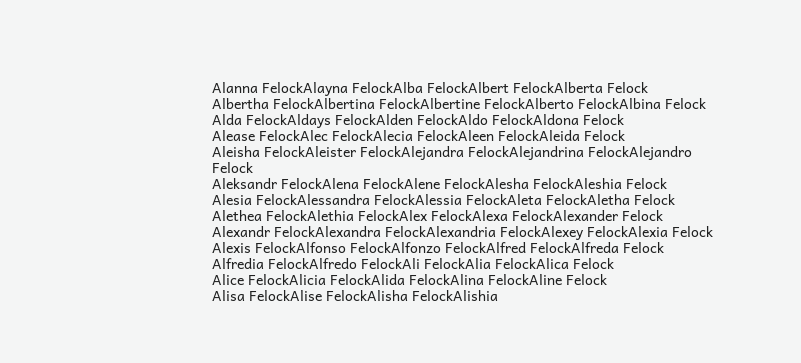Alanna FelockAlayna FelockAlba FelockAlbert FelockAlberta Felock
Albertha FelockAlbertina FelockAlbertine FelockAlberto FelockAlbina Felock
Alda FelockAldays FelockAlden FelockAldo FelockAldona Felock
Alease FelockAlec FelockAlecia FelockAleen FelockAleida Felock
Aleisha FelockAleister FelockAlejandra FelockAlejandrina FelockAlejandro Felock
Aleksandr FelockAlena FelockAlene FelockAlesha FelockAleshia Felock
Alesia FelockAlessandra FelockAlessia FelockAleta FelockAletha Felock
Alethea FelockAlethia FelockAlex FelockAlexa FelockAlexander Felock
Alexandr FelockAlexandra FelockAlexandria FelockAlexey FelockAlexia Felock
Alexis FelockAlfonso FelockAlfonzo FelockAlfred FelockAlfreda Felock
Alfredia FelockAlfredo FelockAli FelockAlia FelockAlica Felock
Alice FelockAlicia FelockAlida FelockAlina FelockAline Felock
Alisa FelockAlise FelockAlisha FelockAlishia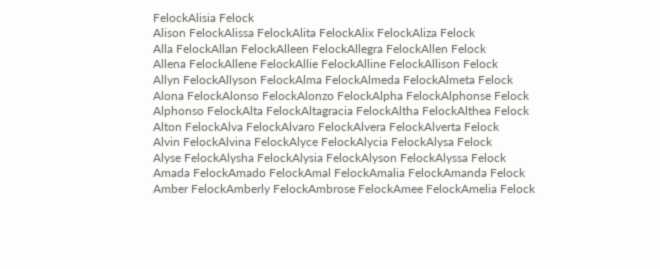FelockAlisia Felock
Alison FelockAlissa FelockAlita FelockAlix FelockAliza Felock
Alla FelockAllan FelockAlleen FelockAllegra FelockAllen Felock
Allena FelockAllene FelockAllie FelockAlline FelockAllison Felock
Allyn FelockAllyson FelockAlma FelockAlmeda FelockAlmeta Felock
Alona FelockAlonso FelockAlonzo FelockAlpha FelockAlphonse Felock
Alphonso FelockAlta FelockAltagracia FelockAltha FelockAlthea Felock
Alton FelockAlva FelockAlvaro FelockAlvera FelockAlverta Felock
Alvin FelockAlvina FelockAlyce FelockAlycia FelockAlysa Felock
Alyse FelockAlysha FelockAlysia FelockAlyson FelockAlyssa Felock
Amada FelockAmado FelockAmal FelockAmalia FelockAmanda Felock
Amber FelockAmberly FelockAmbrose FelockAmee FelockAmelia Felock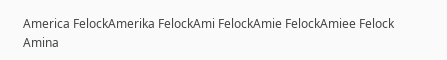America FelockAmerika FelockAmi FelockAmie FelockAmiee Felock
Amina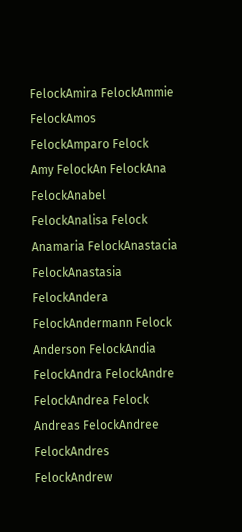FelockAmira FelockAmmie FelockAmos FelockAmparo Felock
Amy FelockAn FelockAna FelockAnabel FelockAnalisa Felock
Anamaria FelockAnastacia FelockAnastasia FelockAndera FelockAndermann Felock
Anderson FelockAndia FelockAndra FelockAndre FelockAndrea Felock
Andreas FelockAndree FelockAndres FelockAndrew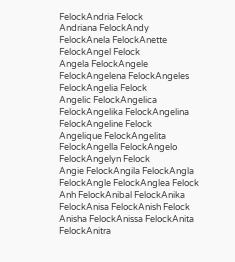FelockAndria Felock
Andriana FelockAndy FelockAnela FelockAnette FelockAngel Felock
Angela FelockAngele FelockAngelena FelockAngeles FelockAngelia Felock
Angelic FelockAngelica FelockAngelika FelockAngelina FelockAngeline Felock
Angelique FelockAngelita FelockAngella FelockAngelo FelockAngelyn Felock
Angie FelockAngila FelockAngla FelockAngle FelockAnglea Felock
Anh FelockAnibal FelockAnika FelockAnisa FelockAnish Felock
Anisha FelockAnissa FelockAnita FelockAnitra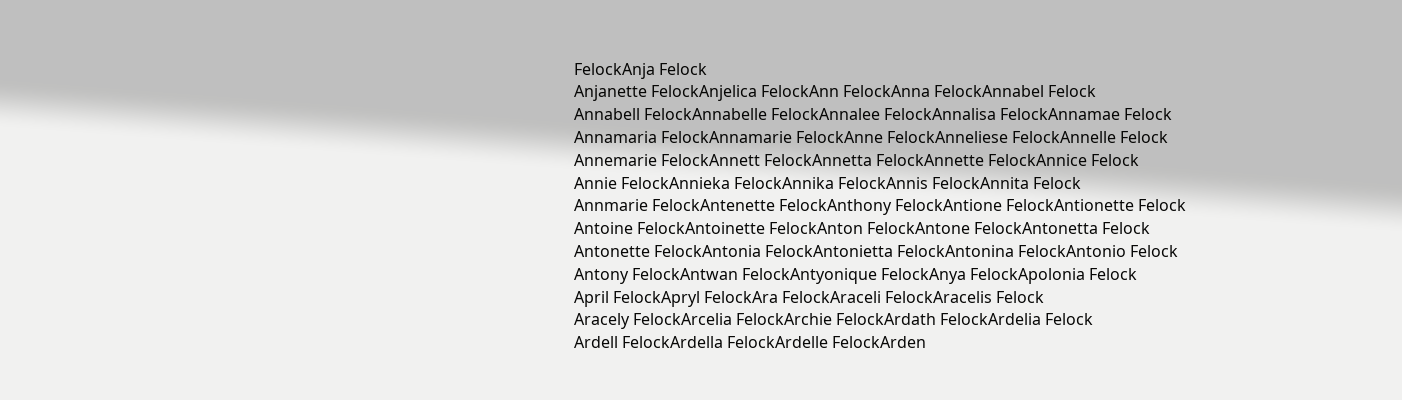FelockAnja Felock
Anjanette FelockAnjelica FelockAnn FelockAnna FelockAnnabel Felock
Annabell FelockAnnabelle FelockAnnalee FelockAnnalisa FelockAnnamae Felock
Annamaria FelockAnnamarie FelockAnne FelockAnneliese FelockAnnelle Felock
Annemarie FelockAnnett FelockAnnetta FelockAnnette FelockAnnice Felock
Annie FelockAnnieka FelockAnnika FelockAnnis FelockAnnita Felock
Annmarie FelockAntenette FelockAnthony FelockAntione FelockAntionette Felock
Antoine FelockAntoinette FelockAnton FelockAntone FelockAntonetta Felock
Antonette FelockAntonia FelockAntonietta FelockAntonina FelockAntonio Felock
Antony FelockAntwan FelockAntyonique FelockAnya FelockApolonia Felock
April FelockApryl FelockAra FelockAraceli FelockAracelis Felock
Aracely FelockArcelia FelockArchie FelockArdath FelockArdelia Felock
Ardell FelockArdella FelockArdelle FelockArden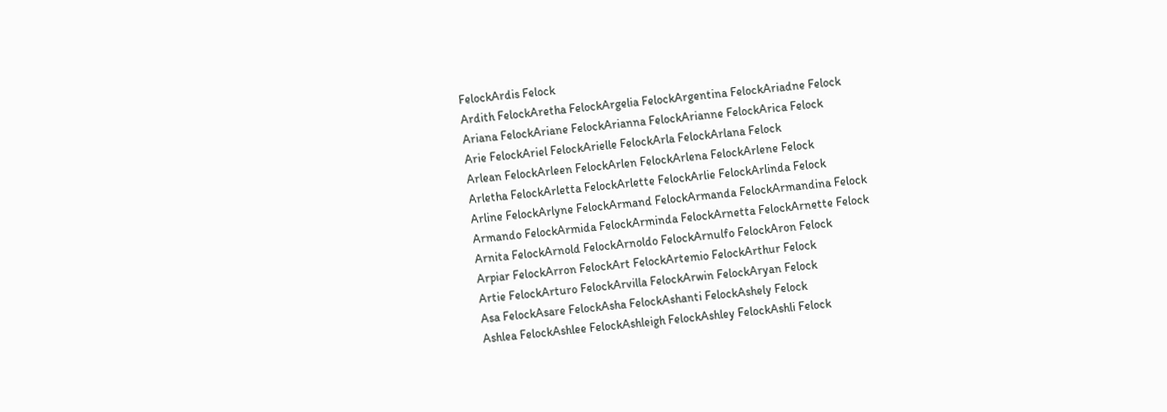FelockArdis Felock
Ardith FelockAretha FelockArgelia FelockArgentina FelockAriadne Felock
Ariana FelockAriane FelockArianna FelockArianne FelockArica Felock
Arie FelockAriel FelockArielle FelockArla FelockArlana Felock
Arlean FelockArleen FelockArlen FelockArlena FelockArlene Felock
Arletha FelockArletta FelockArlette FelockArlie FelockArlinda Felock
Arline FelockArlyne FelockArmand FelockArmanda FelockArmandina Felock
Armando FelockArmida FelockArminda FelockArnetta FelockArnette Felock
Arnita FelockArnold FelockArnoldo FelockArnulfo FelockAron Felock
Arpiar FelockArron FelockArt FelockArtemio FelockArthur Felock
Artie FelockArturo FelockArvilla FelockArwin FelockAryan Felock
Asa FelockAsare FelockAsha FelockAshanti FelockAshely Felock
Ashlea FelockAshlee FelockAshleigh FelockAshley FelockAshli Felock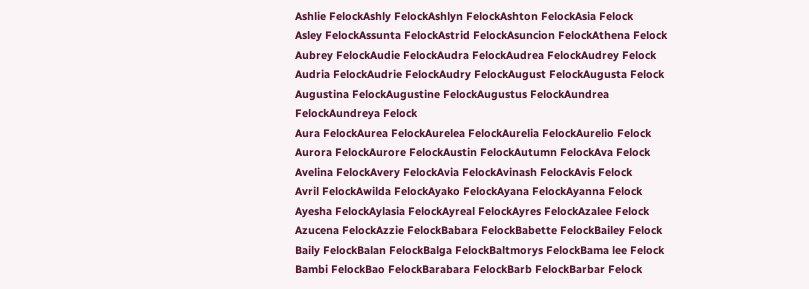Ashlie FelockAshly FelockAshlyn FelockAshton FelockAsia Felock
Asley FelockAssunta FelockAstrid FelockAsuncion FelockAthena Felock
Aubrey FelockAudie FelockAudra FelockAudrea FelockAudrey Felock
Audria FelockAudrie FelockAudry FelockAugust FelockAugusta Felock
Augustina FelockAugustine FelockAugustus FelockAundrea FelockAundreya Felock
Aura FelockAurea FelockAurelea FelockAurelia FelockAurelio Felock
Aurora FelockAurore FelockAustin FelockAutumn FelockAva Felock
Avelina FelockAvery FelockAvia FelockAvinash FelockAvis Felock
Avril FelockAwilda FelockAyako FelockAyana FelockAyanna Felock
Ayesha FelockAylasia FelockAyreal FelockAyres FelockAzalee Felock
Azucena FelockAzzie FelockBabara FelockBabette FelockBailey Felock
Baily FelockBalan FelockBalga FelockBaltmorys FelockBama lee Felock
Bambi FelockBao FelockBarabara FelockBarb FelockBarbar Felock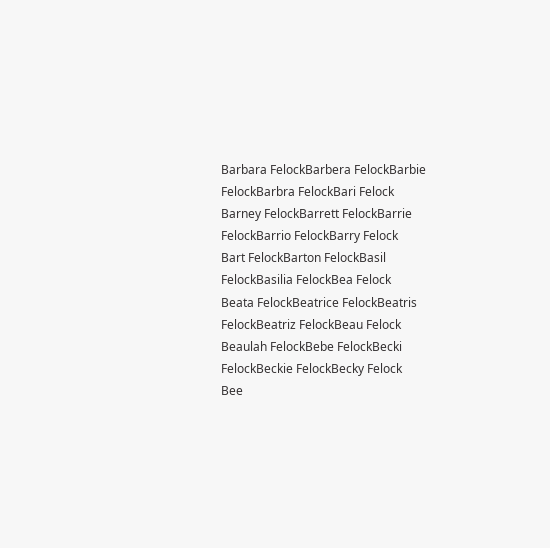Barbara FelockBarbera FelockBarbie FelockBarbra FelockBari Felock
Barney FelockBarrett FelockBarrie FelockBarrio FelockBarry Felock
Bart FelockBarton FelockBasil FelockBasilia FelockBea Felock
Beata FelockBeatrice FelockBeatris FelockBeatriz FelockBeau Felock
Beaulah FelockBebe FelockBecki FelockBeckie FelockBecky Felock
Bee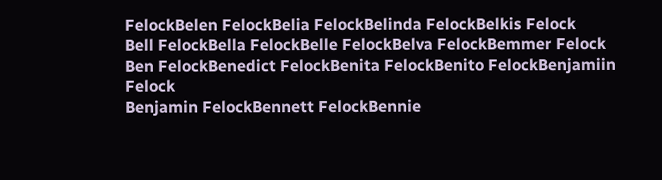FelockBelen FelockBelia FelockBelinda FelockBelkis Felock
Bell FelockBella FelockBelle FelockBelva FelockBemmer Felock
Ben FelockBenedict FelockBenita FelockBenito FelockBenjamiin Felock
Benjamin FelockBennett FelockBennie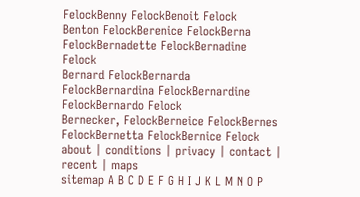FelockBenny FelockBenoit Felock
Benton FelockBerenice FelockBerna FelockBernadette FelockBernadine Felock
Bernard FelockBernarda FelockBernardina FelockBernardine FelockBernardo Felock
Bernecker, FelockBerneice FelockBernes FelockBernetta FelockBernice Felock
about | conditions | privacy | contact | recent | maps
sitemap A B C D E F G H I J K L M N O P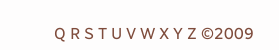Q R S T U V W X Y Z ©2009